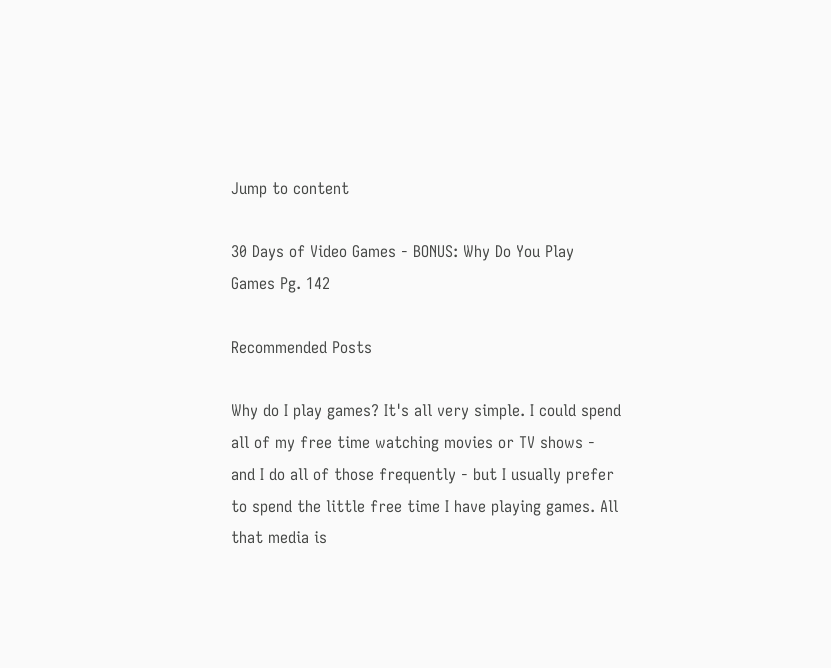Jump to content

30 Days of Video Games - BONUS: Why Do You Play Games Pg. 142

Recommended Posts

Why do I play games? It's all very simple. I could spend all of my free time watching movies or TV shows - and I do all of those frequently - but I usually prefer to spend the little free time I have playing games. All that media is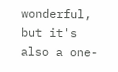wonderful, but it's also a one-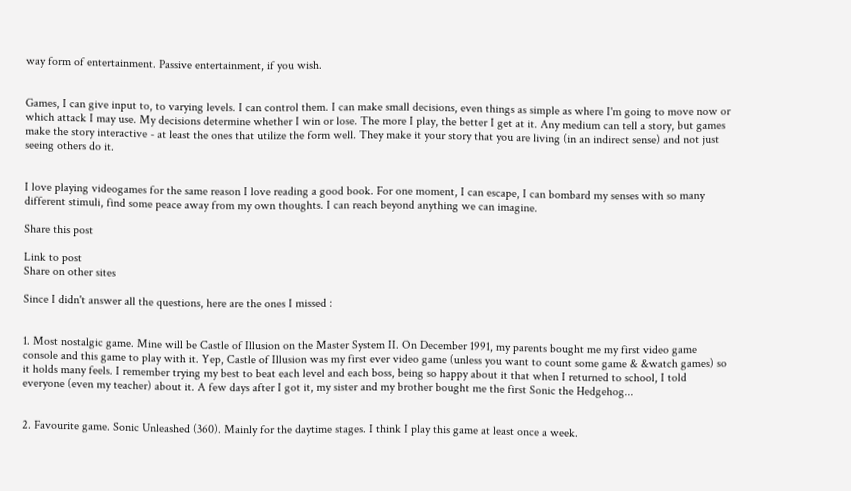way form of entertainment. Passive entertainment, if you wish.


Games, I can give input to, to varying levels. I can control them. I can make small decisions, even things as simple as where I'm going to move now or which attack I may use. My decisions determine whether I win or lose. The more I play, the better I get at it. Any medium can tell a story, but games make the story interactive - at least the ones that utilize the form well. They make it your story that you are living (in an indirect sense) and not just seeing others do it.


I love playing videogames for the same reason I love reading a good book. For one moment, I can escape, I can bombard my senses with so many different stimuli, find some peace away from my own thoughts. I can reach beyond anything we can imagine.

Share this post

Link to post
Share on other sites

Since I didn't answer all the questions, here are the ones I missed :


1. Most nostalgic game. Mine will be Castle of Illusion on the Master System II. On December 1991, my parents bought me my first video game console and this game to play with it. Yep, Castle of Illusion was my first ever video game (unless you want to count some game & &watch games) so it holds many feels. I remember trying my best to beat each level and each boss, being so happy about it that when I returned to school, I told everyone (even my teacher) about it. A few days after I got it, my sister and my brother bought me the first Sonic the Hedgehog...


2. Favourite game. Sonic Unleashed (360). Mainly for the daytime stages. I think I play this game at least once a week.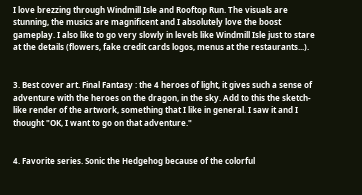I love brezzing through Windmill Isle and Rooftop Run. The visuals are stunning, the musics are magnificent and I absolutely love the boost gameplay. I also like to go very slowly in levels like Windmill Isle just to stare at the details (flowers, fake credit cards logos, menus at the restaurants...).


3. Best cover art. Final Fantasy : the 4 heroes of light, it gives such a sense of adventure with the heroes on the dragon, in the sky. Add to this the sketch-like render of the artwork, something that I like in general. I saw it and I thought "OK, I want to go on that adventure."


4. Favorite series. Sonic the Hedgehog because of the colorful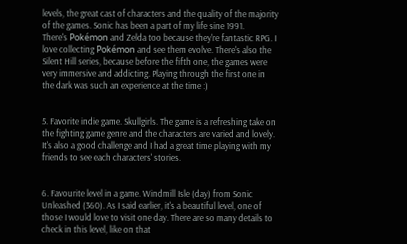levels, the great cast of characters and the quality of the majority of the games. Sonic has been a part of my life sine 1991.
There's Pokémon and Zelda too because they're fantastic RPG. I love collecting Pokémon and see them evolve. There's also the Silent Hill series, because before the fifth one, the games were very immersive and addicting. Playing through the first one in the dark was such an experience at the time :)


5. Favorite indie game. Skullgirls. The game is a refreshing take on the fighting game genre and the characters are varied and lovely. It's also a good challenge and I had a great time playing with my friends to see each characters' stories.


6. Favourite level in a game. Windmill Isle (day) from Sonic Unleashed (360). As I said earlier, it's a beautiful level, one of those I would love to visit one day. There are so many details to check in this level, like on that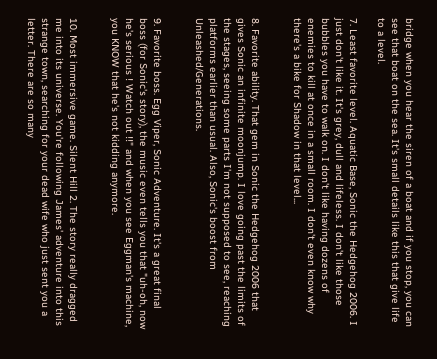bridge when you hear the siren of a boat and if you stop, you can see that boat on the sea. It's small details like this that give life to a level.

7. Least favorite level. Aquatic Base, Sonic the Hedgehog 2006. I just don't like it. It's grey, dull and lifeless. I don't like those bubbles you have to walk on. I don't like having dozens of enemies to kill at once in a small room. I don't even know why there's a bike for Shadow in that level...


8. Favorite ability. That gem in Sonic the Hedgehog 2006 that gives Sonic an infinite moonjump. I love going past the limits of the stages, seeing some parts I'm not supposed to see, reaching platforms earlier than usual. Also, Sonic's boost from Unleashed/Generations.


9. Favorite boss. Egg Viper, Sonic Adventure. It's a great final boss (for Sonic's story), the music even tells you that "uh-oh, now he's serious ! Watch out !!" and when you see Eggman's machine, you KNOW that he's not kidding anymore.


10. Most immersive game. Silent Hill 2. The story really dragged me into its universe. You're following James' adventure into this strange town, searching for your dead wife who just sent you a letter. There are so many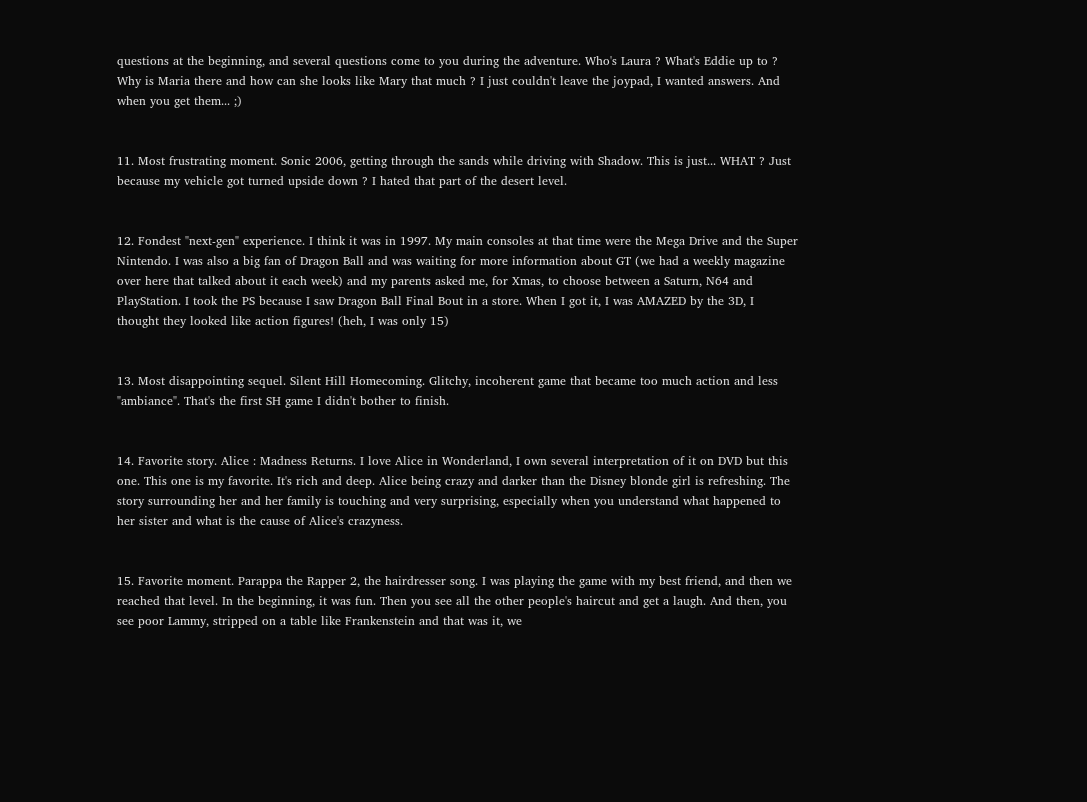questions at the beginning, and several questions come to you during the adventure. Who's Laura ? What's Eddie up to ? Why is Maria there and how can she looks like Mary that much ? I just couldn't leave the joypad, I wanted answers. And when you get them... ;)


11. Most frustrating moment. Sonic 2006, getting through the sands while driving with Shadow. This is just... WHAT ? Just because my vehicle got turned upside down ? I hated that part of the desert level.


12. Fondest "next-gen" experience. I think it was in 1997. My main consoles at that time were the Mega Drive and the Super Nintendo. I was also a big fan of Dragon Ball and was waiting for more information about GT (we had a weekly magazine over here that talked about it each week) and my parents asked me, for Xmas, to choose between a Saturn, N64 and PlayStation. I took the PS because I saw Dragon Ball Final Bout in a store. When I got it, I was AMAZED by the 3D, I thought they looked like action figures! (heh, I was only 15)


13. Most disappointing sequel. Silent Hill Homecoming. Glitchy, incoherent game that became too much action and less "ambiance". That's the first SH game I didn't bother to finish.


14. Favorite story. Alice : Madness Returns. I love Alice in Wonderland, I own several interpretation of it on DVD but this one. This one is my favorite. It's rich and deep. Alice being crazy and darker than the Disney blonde girl is refreshing. The story surrounding her and her family is touching and very surprising, especially when you understand what happened to her sister and what is the cause of Alice's crazyness.


15. Favorite moment. Parappa the Rapper 2, the hairdresser song. I was playing the game with my best friend, and then we reached that level. In the beginning, it was fun. Then you see all the other people's haircut and get a laugh. And then, you see poor Lammy, stripped on a table like Frankenstein and that was it, we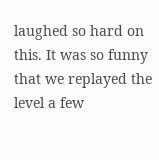laughed so hard on this. It was so funny that we replayed the level a few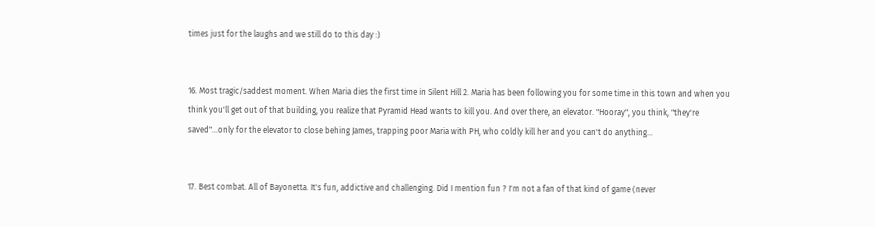times just for the laughs and we still do to this day :)


16. Most tragic/saddest moment. When Maria dies the first time in Silent Hill 2. Maria has been following you for some time in this town and when you think you'll get out of that building, you realize that Pyramid Head wants to kill you. And over there, an elevator. "Hooray", you think, "they're saved"...only for the elevator to close behing James, trapping poor Maria with PH, who coldly kill her and you can't do anything...


17. Best combat. All of Bayonetta. It's fun, addictive and challenging. Did I mention fun ? I'm not a fan of that kind of game (never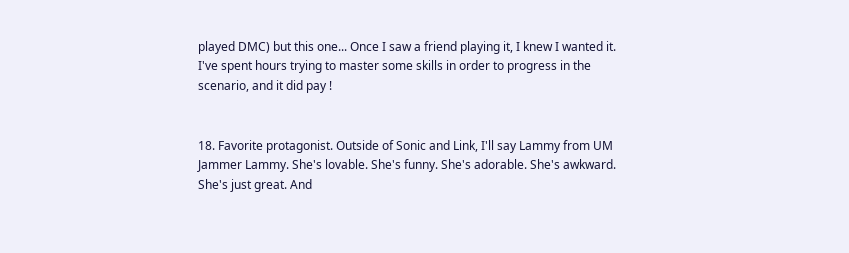played DMC) but this one... Once I saw a friend playing it, I knew I wanted it. I've spent hours trying to master some skills in order to progress in the scenario, and it did pay !


18. Favorite protagonist. Outside of Sonic and Link, I'll say Lammy from UM Jammer Lammy. She's lovable. She's funny. She's adorable. She's awkward. She's just great. And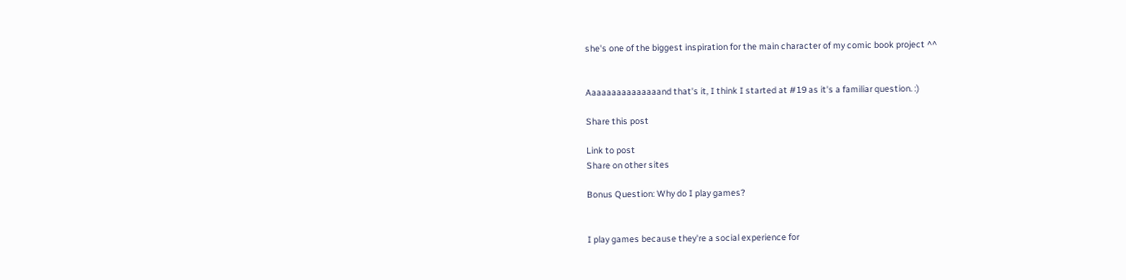she's one of the biggest inspiration for the main character of my comic book project ^^


Aaaaaaaaaaaaaaand that's it, I think I started at #19 as it's a familiar question. :)

Share this post

Link to post
Share on other sites

Bonus Question: Why do I play games?


I play games because they're a social experience for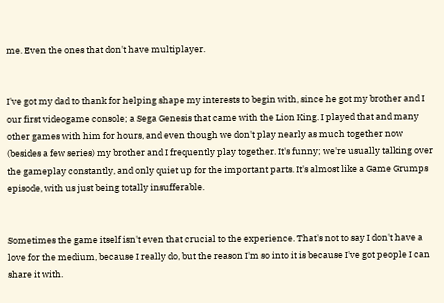me. Even the ones that don't have multiplayer.


I've got my dad to thank for helping shape my interests to begin with, since he got my brother and I our first videogame console; a Sega Genesis that came with the Lion King. I played that and many other games with him for hours, and even though we don't play nearly as much together now (besides a few series) my brother and I frequently play together. It's funny; we're usually talking over the gameplay constantly, and only quiet up for the important parts. It's almost like a Game Grumps episode, with us just being totally insufferable.


Sometimes the game itself isn't even that crucial to the experience. That's not to say I don't have a love for the medium, because I really do, but the reason I'm so into it is because I've got people I can share it with.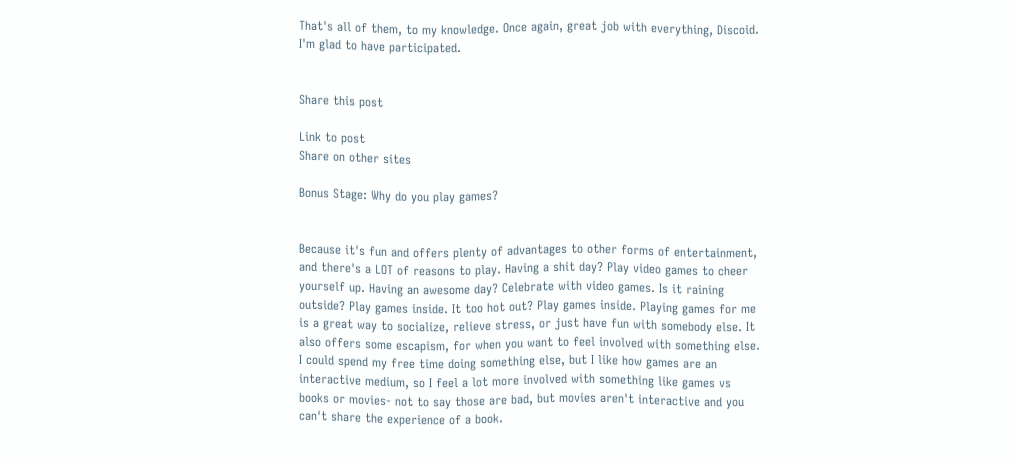That's all of them, to my knowledge. Once again, great job with everything, Discoid. I'm glad to have participated.


Share this post

Link to post
Share on other sites

Bonus Stage: Why do you play games?


Because it's fun and offers plenty of advantages to other forms of entertainment, and there's a LOT of reasons to play. Having a shit day? Play video games to cheer yourself up. Having an awesome day? Celebrate with video games. Is it raining outside? Play games inside. It too hot out? Play games inside. Playing games for me is a great way to socialize, relieve stress, or just have fun with somebody else. It also offers some escapism, for when you want to feel involved with something else. I could spend my free time doing something else, but I like how games are an interactive medium, so I feel a lot more involved with something like games vs books or movies- not to say those are bad, but movies aren't interactive and you can't share the experience of a book.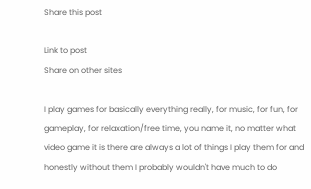Share this post

Link to post
Share on other sites

I play games for basically everything really, for music, for fun, for gameplay, for relaxation/free time, you name it, no matter what video game it is there are always a lot of things I play them for and honestly without them I probably wouldn't have much to do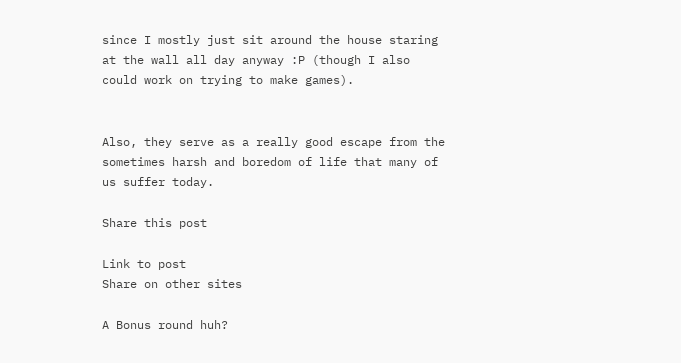since I mostly just sit around the house staring at the wall all day anyway :P (though I also could work on trying to make games).


Also, they serve as a really good escape from the sometimes harsh and boredom of life that many of us suffer today.

Share this post

Link to post
Share on other sites

A Bonus round huh?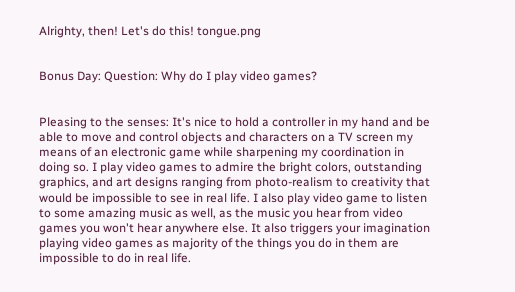Alrighty, then! Let's do this! tongue.png


Bonus Day: Question: Why do I play video games?


Pleasing to the senses: It's nice to hold a controller in my hand and be able to move and control objects and characters on a TV screen my means of an electronic game while sharpening my coordination in doing so. I play video games to admire the bright colors, outstanding graphics, and art designs ranging from photo-realism to creativity that would be impossible to see in real life. I also play video game to listen to some amazing music as well, as the music you hear from video games you won't hear anywhere else. It also triggers your imagination playing video games as majority of the things you do in them are impossible to do in real life.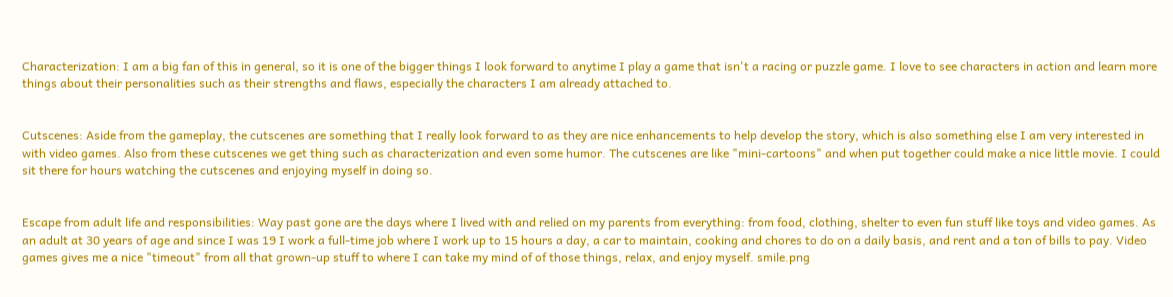Characterization: I am a big fan of this in general, so it is one of the bigger things I look forward to anytime I play a game that isn't a racing or puzzle game. I love to see characters in action and learn more things about their personalities such as their strengths and flaws, especially the characters I am already attached to.


Cutscenes: Aside from the gameplay, the cutscenes are something that I really look forward to as they are nice enhancements to help develop the story, which is also something else I am very interested in with video games. Also from these cutscenes we get thing such as characterization and even some humor. The cutscenes are like "mini-cartoons" and when put together could make a nice little movie. I could sit there for hours watching the cutscenes and enjoying myself in doing so.


Escape from adult life and responsibilities: Way past gone are the days where I lived with and relied on my parents from everything: from food, clothing, shelter to even fun stuff like toys and video games. As an adult at 30 years of age and since I was 19 I work a full-time job where I work up to 15 hours a day, a car to maintain, cooking and chores to do on a daily basis, and rent and a ton of bills to pay. Video games gives me a nice "timeout" from all that grown-up stuff to where I can take my mind of of those things, relax, and enjoy myself. smile.png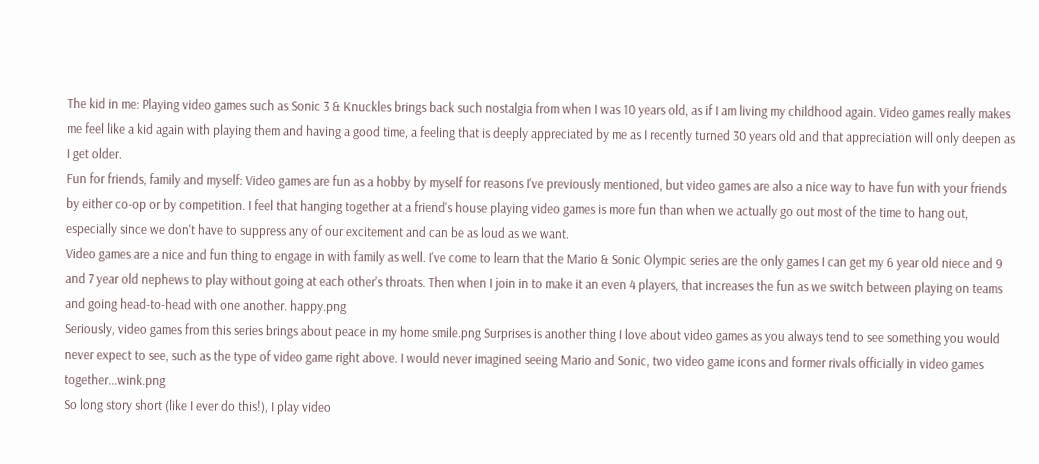The kid in me: Playing video games such as Sonic 3 & Knuckles brings back such nostalgia from when I was 10 years old, as if I am living my childhood again. Video games really makes me feel like a kid again with playing them and having a good time, a feeling that is deeply appreciated by me as I recently turned 30 years old and that appreciation will only deepen as I get older.
Fun for friends, family and myself: Video games are fun as a hobby by myself for reasons I've previously mentioned, but video games are also a nice way to have fun with your friends by either co-op or by competition. I feel that hanging together at a friend's house playing video games is more fun than when we actually go out most of the time to hang out, especially since we don't have to suppress any of our excitement and can be as loud as we want.
Video games are a nice and fun thing to engage in with family as well. I've come to learn that the Mario & Sonic Olympic series are the only games I can get my 6 year old niece and 9 and 7 year old nephews to play without going at each other's throats. Then when I join in to make it an even 4 players, that increases the fun as we switch between playing on teams and going head-to-head with one another. happy.png
Seriously, video games from this series brings about peace in my home smile.png Surprises is another thing I love about video games as you always tend to see something you would never expect to see, such as the type of video game right above. I would never imagined seeing Mario and Sonic, two video game icons and former rivals officially in video games together...wink.png
So long story short (like I ever do this!), I play video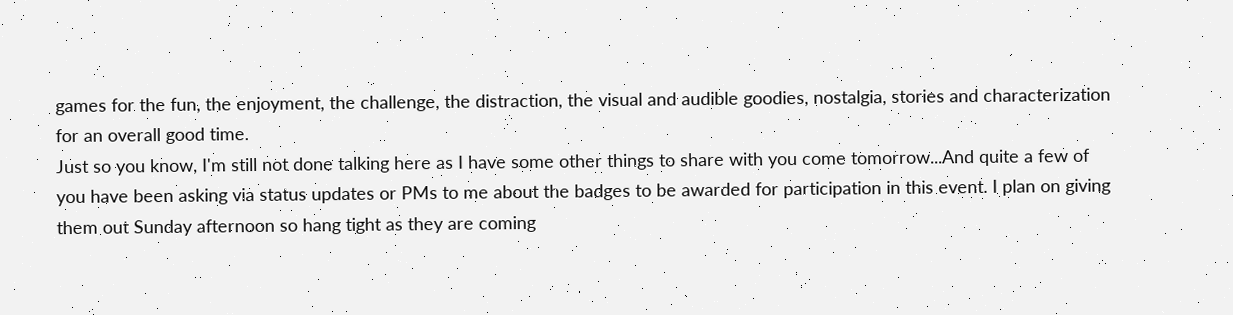games for the fun, the enjoyment, the challenge, the distraction, the visual and audible goodies, nostalgia, stories and characterization for an overall good time.
Just so you know, I'm still not done talking here as I have some other things to share with you come tomorrow...And quite a few of you have been asking via status updates or PMs to me about the badges to be awarded for participation in this event. I plan on giving them out Sunday afternoon so hang tight as they are coming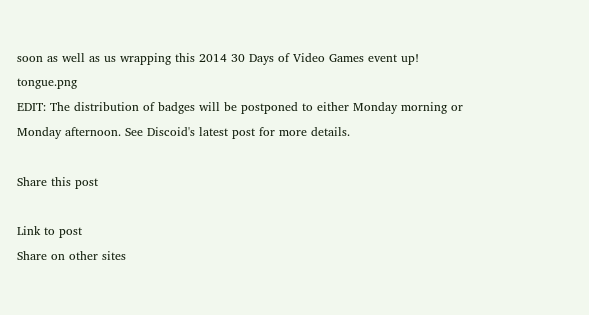soon as well as us wrapping this 2014 30 Days of Video Games event up! tongue.png
EDIT: The distribution of badges will be postponed to either Monday morning or Monday afternoon. See Discoid's latest post for more details.

Share this post

Link to post
Share on other sites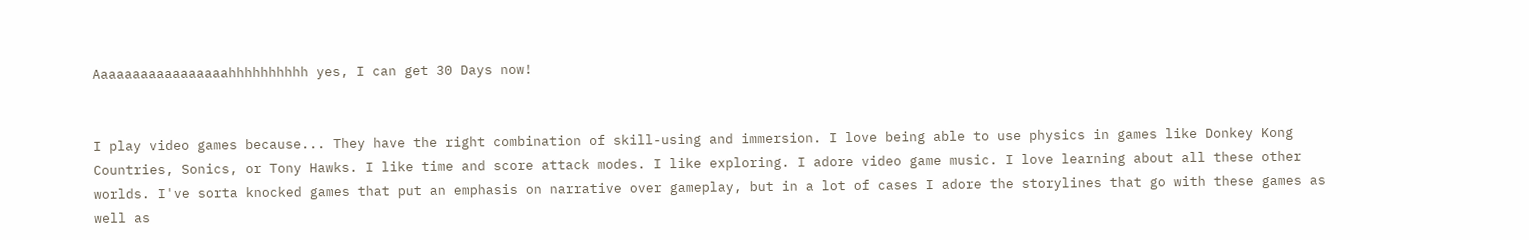Aaaaaaaaaaaaaaaaahhhhhhhhhh yes, I can get 30 Days now!


I play video games because... They have the right combination of skill-using and immersion. I love being able to use physics in games like Donkey Kong Countries, Sonics, or Tony Hawks. I like time and score attack modes. I like exploring. I adore video game music. I love learning about all these other worlds. I've sorta knocked games that put an emphasis on narrative over gameplay, but in a lot of cases I adore the storylines that go with these games as well as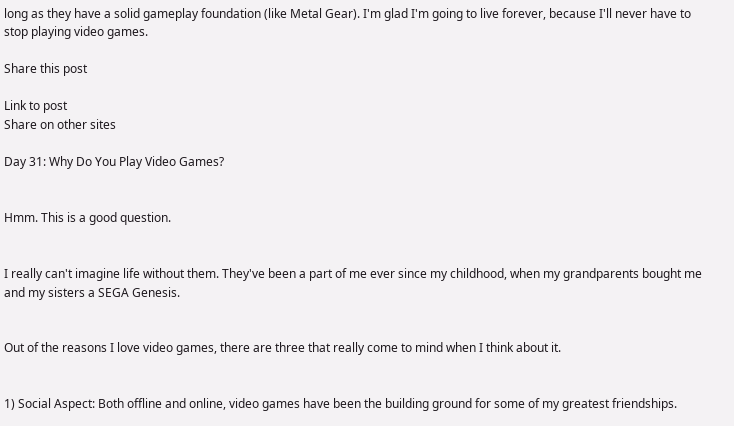long as they have a solid gameplay foundation (like Metal Gear). I'm glad I'm going to live forever, because I'll never have to stop playing video games.

Share this post

Link to post
Share on other sites

Day 31: Why Do You Play Video Games?


Hmm. This is a good question.


I really can't imagine life without them. They've been a part of me ever since my childhood, when my grandparents bought me and my sisters a SEGA Genesis.


Out of the reasons I love video games, there are three that really come to mind when I think about it.


1) Social Aspect: Both offline and online, video games have been the building ground for some of my greatest friendships.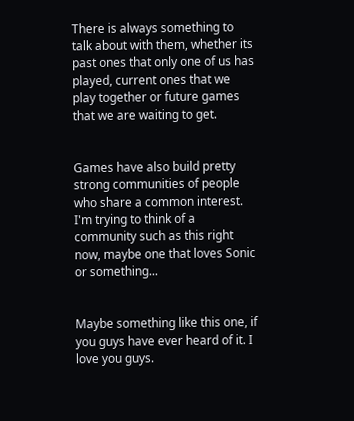There is always something to talk about with them, whether its past ones that only one of us has played, current ones that we play together or future games that we are waiting to get.


Games have also build pretty strong communities of people who share a common interest. I'm trying to think of a community such as this right now, maybe one that loves Sonic or something...


Maybe something like this one, if you guys have ever heard of it. I love you guys.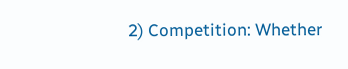2) Competition: Whether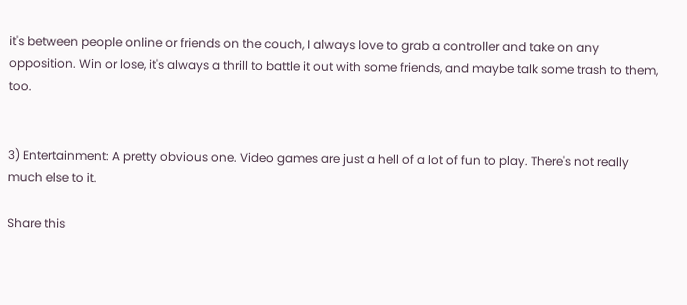it's between people online or friends on the couch, I always love to grab a controller and take on any opposition. Win or lose, it's always a thrill to battle it out with some friends, and maybe talk some trash to them, too.


3) Entertainment: A pretty obvious one. Video games are just a hell of a lot of fun to play. There's not really much else to it.

Share this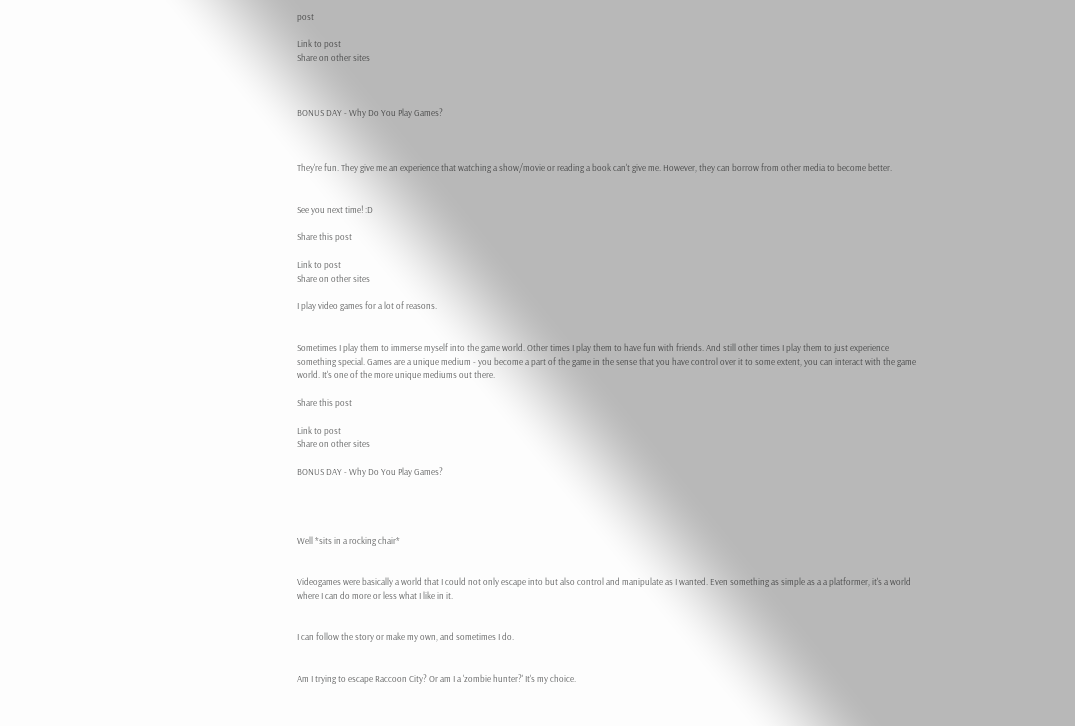post

Link to post
Share on other sites



BONUS DAY - Why Do You Play Games?



They're fun. They give me an experience that watching a show/movie or reading a book can't give me. However, they can borrow from other media to become better.


See you next time! :D

Share this post

Link to post
Share on other sites

I play video games for a lot of reasons.


Sometimes I play them to immerse myself into the game world. Other times I play them to have fun with friends. And still other times I play them to just experience something special. Games are a unique medium - you become a part of the game in the sense that you have control over it to some extent, you can interact with the game world. It's one of the more unique mediums out there.

Share this post

Link to post
Share on other sites

BONUS DAY - Why Do You Play Games?




Well *sits in a rocking chair*


Videogames were basically a world that I could not only escape into but also control and manipulate as I wanted. Even something as simple as a a platformer, it's a world where I can do more or less what I like in it.


I can follow the story or make my own, and sometimes I do.


Am I trying to escape Raccoon City? Or am I a 'zombie hunter?' It's my choice.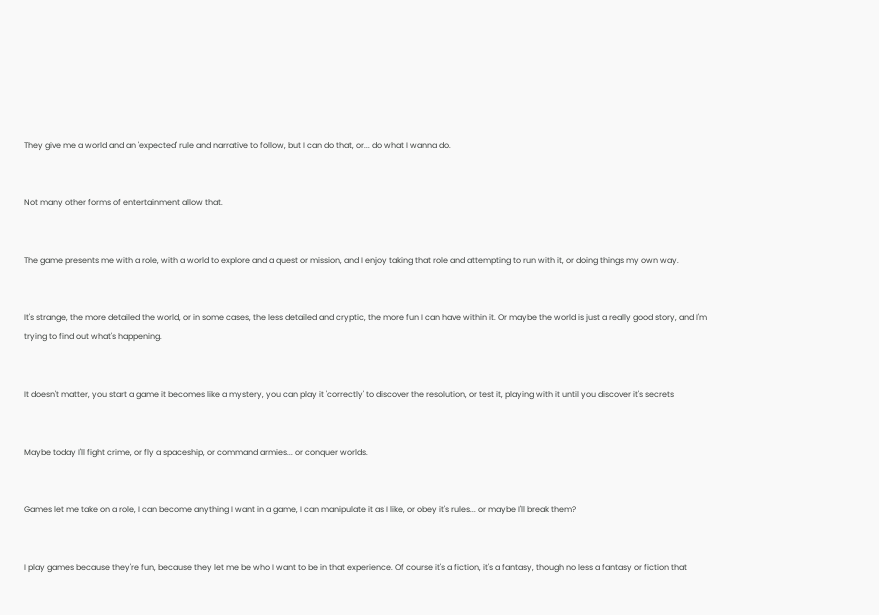They give me a world and an 'expected' rule and narrative to follow, but I can do that, or... do what I wanna do.


Not many other forms of entertainment allow that.


The game presents me with a role, with a world to explore and a quest or mission, and I enjoy taking that role and attempting to run with it, or doing things my own way.


It's strange, the more detailed the world, or in some cases, the less detailed and cryptic, the more fun I can have within it. Or maybe the world is just a really good story, and I'm trying to find out what's happening.


It doesn't matter, you start a game it becomes like a mystery, you can play it 'correctly' to discover the resolution, or test it, playing with it until you discover it's secrets


Maybe today I'll fight crime, or fly a spaceship, or command armies... or conquer worlds.


Games let me take on a role, I can become anything I want in a game, I can manipulate it as I like, or obey it's rules... or maybe I'll break them?


I play games because they're fun, because they let me be who I want to be in that experience. Of course it's a fiction, it's a fantasy, though no less a fantasy or fiction that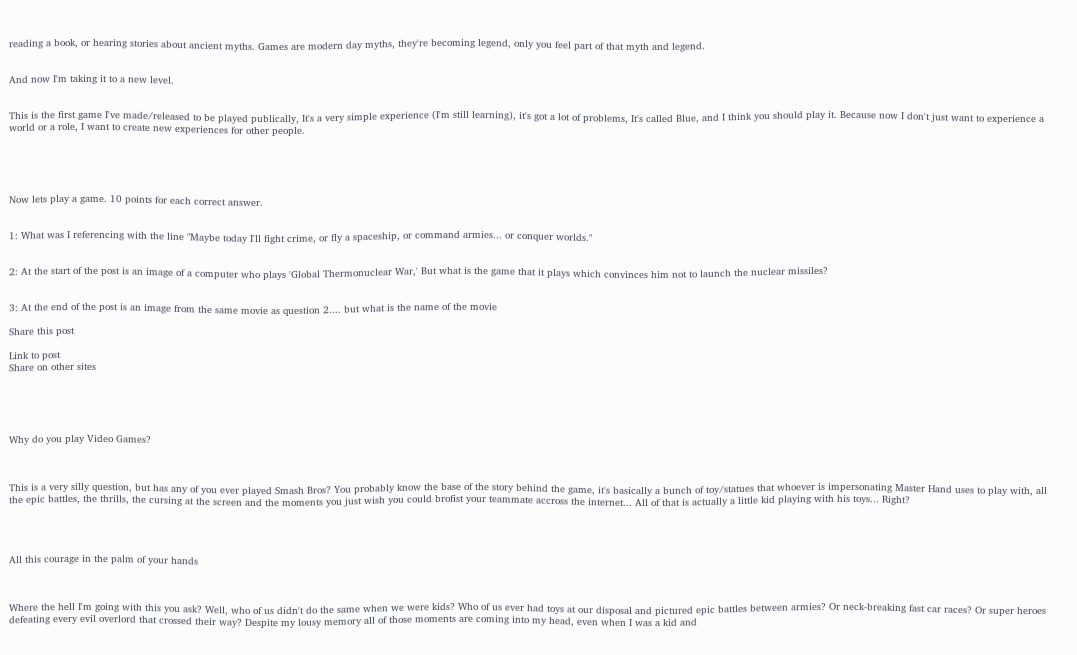reading a book, or hearing stories about ancient myths. Games are modern day myths, they're becoming legend, only you feel part of that myth and legend.


And now I'm taking it to a new level.


This is the first game I've made/released to be played publically, It's a very simple experience (I'm still learning), it's got a lot of problems, It's called Blue, and I think you should play it. Because now I don't just want to experience a world or a role, I want to create new experiences for other people.





Now lets play a game. 10 points for each correct answer.


1: What was I referencing with the line "Maybe today I'll fight crime, or fly a spaceship, or command armies... or conquer worlds."


2: At the start of the post is an image of a computer who plays 'Global Thermonuclear War,' But what is the game that it plays which convinces him not to launch the nuclear missiles?


3: At the end of the post is an image from the same movie as question 2.... but what is the name of the movie

Share this post

Link to post
Share on other sites





Why do you play Video Games?



This is a very silly question, but has any of you ever played Smash Bros? You probably know the base of the story behind the game, it's basically a bunch of toy/statues that whoever is impersonating Master Hand uses to play with, all the epic battles, the thrills, the cursing at the screen and the moments you just wish you could brofist your teammate accross the internet... All of that is actually a little kid playing with his toys... Right?




All this courage in the palm of your hands



Where the hell I'm going with this you ask? Well, who of us didn't do the same when we were kids? Who of us ever had toys at our disposal and pictured epic battles between armies? Or neck-breaking fast car races? Or super heroes defeating every evil overlord that crossed their way? Despite my lousy memory all of those moments are coming into my head, even when I was a kid and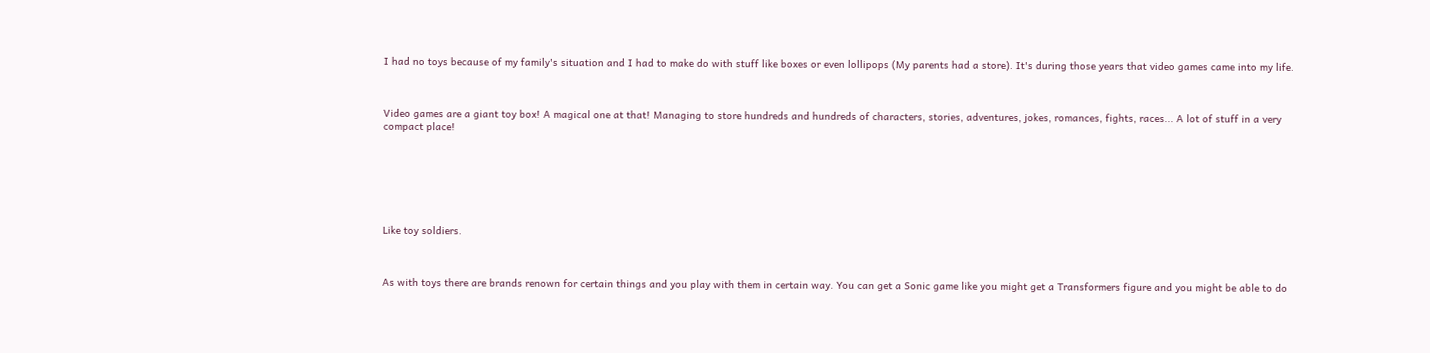I had no toys because of my family's situation and I had to make do with stuff like boxes or even lollipops (My parents had a store). It's during those years that video games came into my life.



Video games are a giant toy box! A magical one at that! Managing to store hundreds and hundreds of characters, stories, adventures, jokes, romances, fights, races... A lot of stuff in a very compact place!







Like toy soldiers.



As with toys there are brands renown for certain things and you play with them in certain way. You can get a Sonic game like you might get a Transformers figure and you might be able to do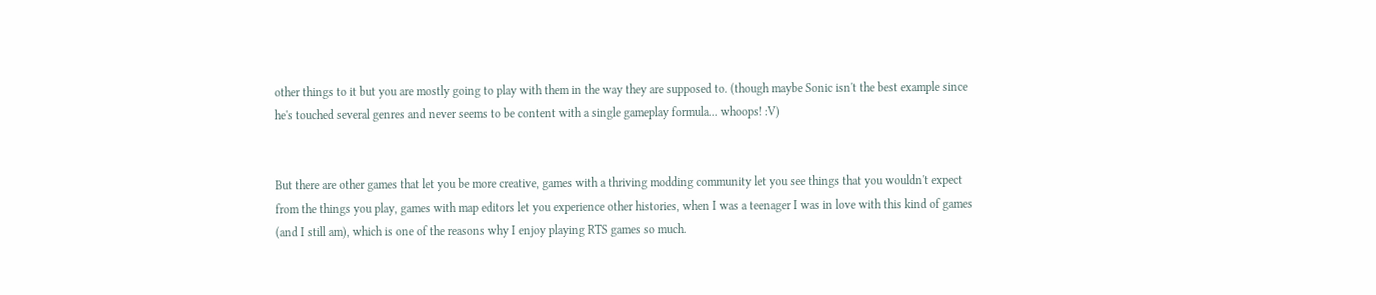other things to it but you are mostly going to play with them in the way they are supposed to. (though maybe Sonic isn't the best example since he's touched several genres and never seems to be content with a single gameplay formula... whoops! :V)


But there are other games that let you be more creative, games with a thriving modding community let you see things that you wouldn't expect from the things you play, games with map editors let you experience other histories, when I was a teenager I was in love with this kind of games (and I still am), which is one of the reasons why I enjoy playing RTS games so much.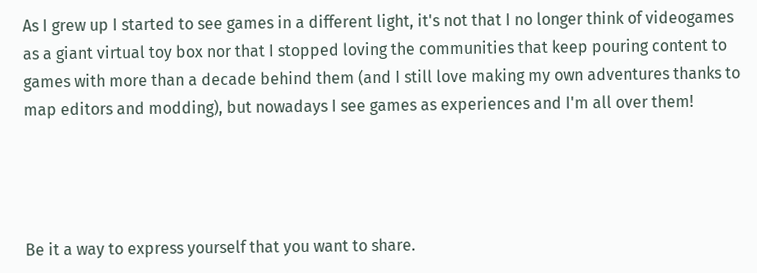As I grew up I started to see games in a different light, it's not that I no longer think of videogames as a giant virtual toy box nor that I stopped loving the communities that keep pouring content to games with more than a decade behind them (and I still love making my own adventures thanks to map editors and modding), but nowadays I see games as experiences and I'm all over them!




Be it a way to express yourself that you want to share.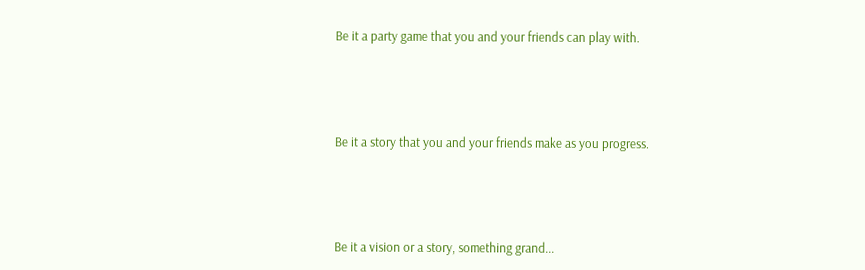Be it a party game that you and your friends can play with.




Be it a story that you and your friends make as you progress.




Be it a vision or a story, something grand...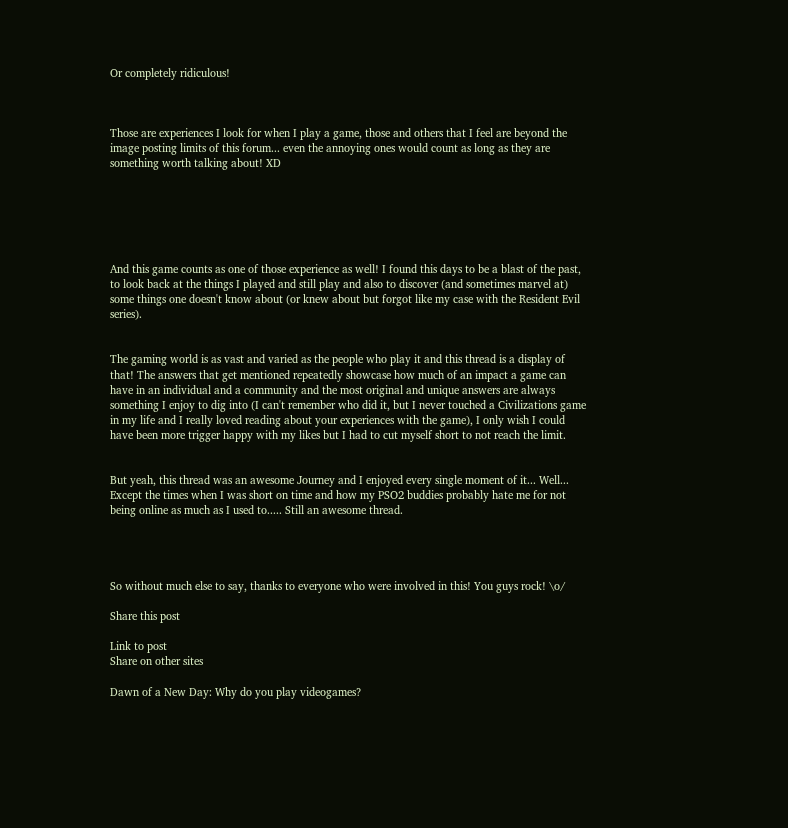Or completely ridiculous!



Those are experiences I look for when I play a game, those and others that I feel are beyond the image posting limits of this forum... even the annoying ones would count as long as they are something worth talking about! XD






And this game counts as one of those experience as well! I found this days to be a blast of the past, to look back at the things I played and still play and also to discover (and sometimes marvel at) some things one doesn't know about (or knew about but forgot like my case with the Resident Evil series).


The gaming world is as vast and varied as the people who play it and this thread is a display of that! The answers that get mentioned repeatedly showcase how much of an impact a game can have in an individual and a community and the most original and unique answers are always something I enjoy to dig into (I can't remember who did it, but I never touched a Civilizations game in my life and I really loved reading about your experiences with the game), I only wish I could have been more trigger happy with my likes but I had to cut myself short to not reach the limit.


But yeah, this thread was an awesome Journey and I enjoyed every single moment of it... Well... Except the times when I was short on time and how my PSO2 buddies probably hate me for not being online as much as I used to..... Still an awesome thread.




So without much else to say, thanks to everyone who were involved in this! You guys rock! \o/

Share this post

Link to post
Share on other sites

Dawn of a New Day: Why do you play videogames?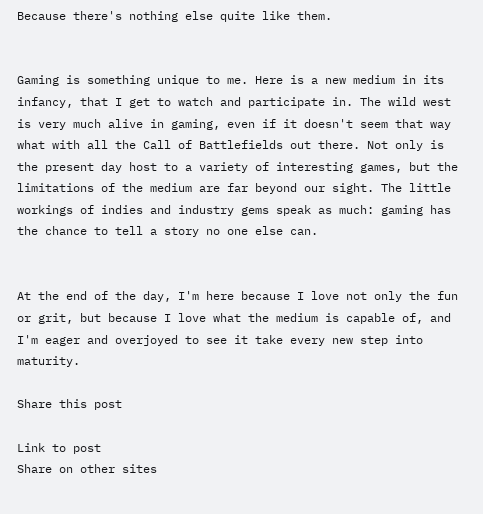Because there's nothing else quite like them.


Gaming is something unique to me. Here is a new medium in its infancy, that I get to watch and participate in. The wild west is very much alive in gaming, even if it doesn't seem that way what with all the Call of Battlefields out there. Not only is the present day host to a variety of interesting games, but the limitations of the medium are far beyond our sight. The little workings of indies and industry gems speak as much: gaming has the chance to tell a story no one else can.


At the end of the day, I'm here because I love not only the fun or grit, but because I love what the medium is capable of, and I'm eager and overjoyed to see it take every new step into maturity.

Share this post

Link to post
Share on other sites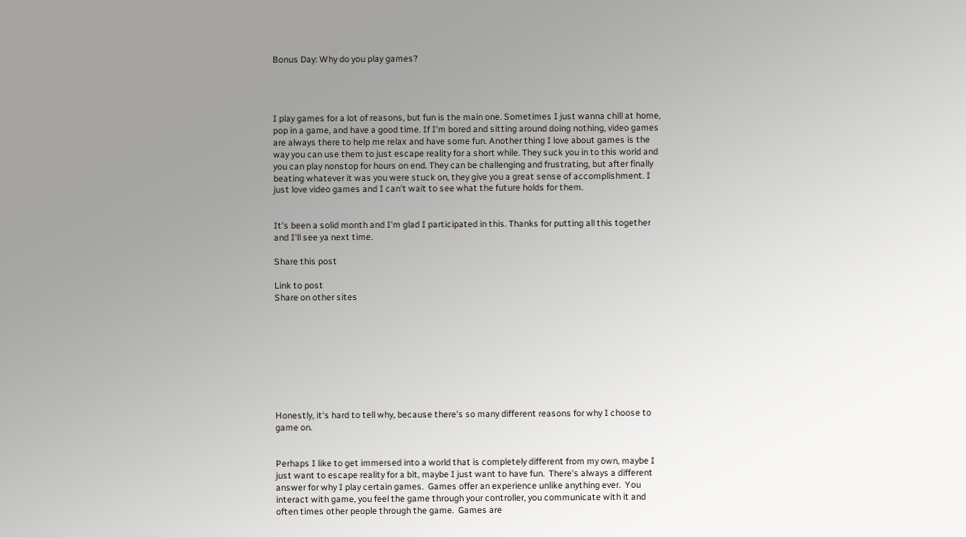Bonus Day: Why do you play games?




I play games for a lot of reasons, but fun is the main one. Sometimes I just wanna chill at home, pop in a game, and have a good time. If I'm bored and sitting around doing nothing, video games are always there to help me relax and have some fun. Another thing I love about games is the way you can use them to just escape reality for a short while. They suck you in to this world and you can play nonstop for hours on end. They can be challenging and frustrating, but after finally beating whatever it was you were stuck on, they give you a great sense of accomplishment. I just love video games and I can't wait to see what the future holds for them.


It's been a solid month and I'm glad I participated in this. Thanks for putting all this together and I'll see ya next time.

Share this post

Link to post
Share on other sites









Honestly, it's hard to tell why, because there's so many different reasons for why I choose to game on.


Perhaps I like to get immersed into a world that is completely different from my own, maybe I just want to escape reality for a bit, maybe I just want to have fun.  There's always a different answer for why I play certain games.  Games offer an experience unlike anything ever.  You interact with game, you feel the game through your controller, you communicate with it and often times other people through the game.  Games are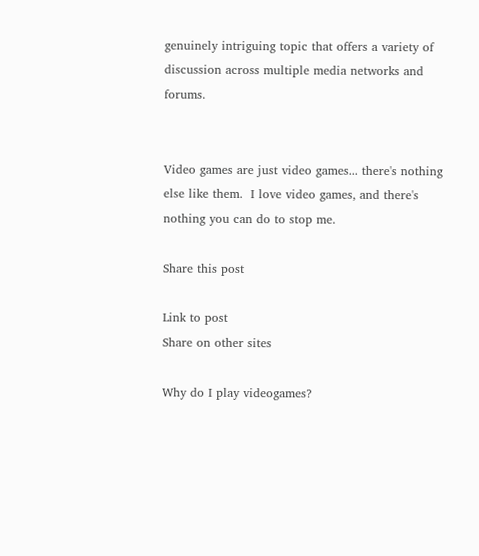genuinely intriguing topic that offers a variety of discussion across multiple media networks and forums.


Video games are just video games... there's nothing else like them.  I love video games, and there's nothing you can do to stop me.

Share this post

Link to post
Share on other sites

Why do I play videogames?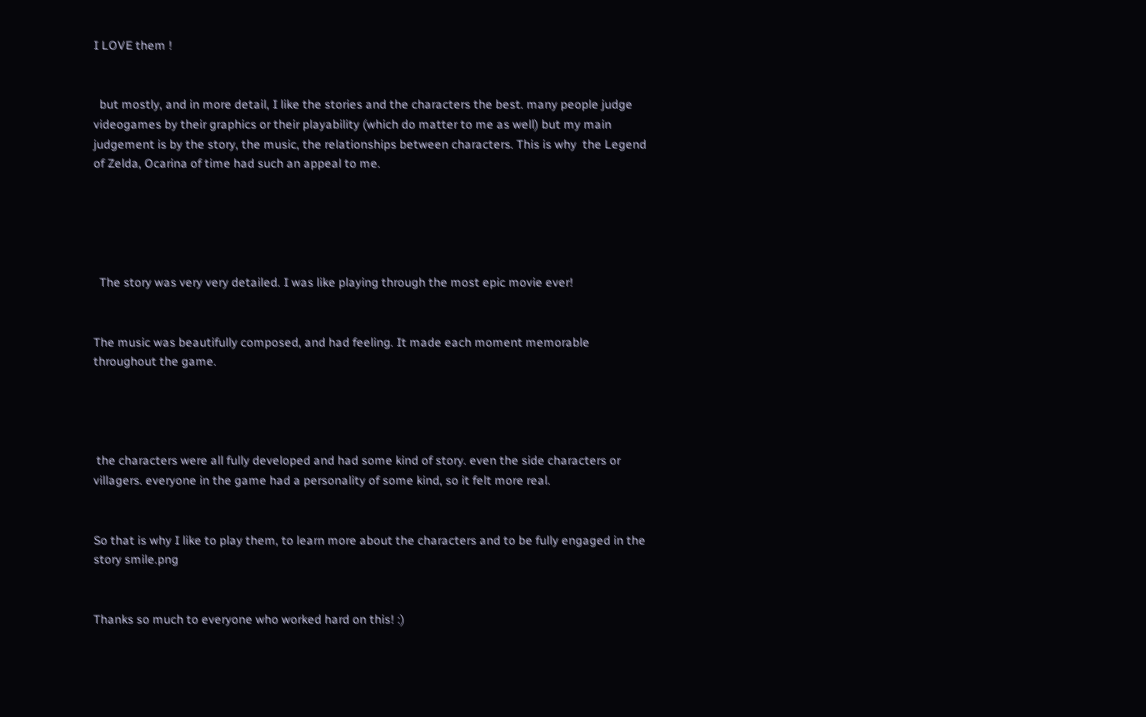I LOVE them !


  but mostly, and in more detail, I like the stories and the characters the best. many people judge videogames by their graphics or their playability (which do matter to me as well) but my main judgement is by the story, the music, the relationships between characters. This is why  the Legend of Zelda, Ocarina of time had such an appeal to me.





  The story was very very detailed. I was like playing through the most epic movie ever!


The music was beautifully composed, and had feeling. It made each moment memorable throughout the game.




 the characters were all fully developed and had some kind of story. even the side characters or villagers. everyone in the game had a personality of some kind, so it felt more real.


So that is why I like to play them, to learn more about the characters and to be fully engaged in the story smile.png


Thanks so much to everyone who worked hard on this! :)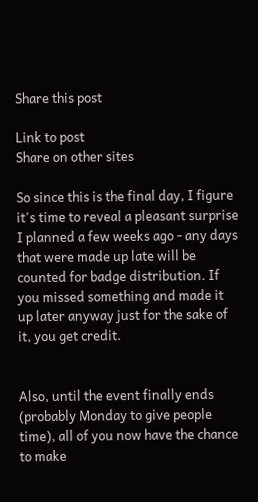Share this post

Link to post
Share on other sites

So since this is the final day, I figure it's time to reveal a pleasant surprise I planned a few weeks ago - any days that were made up late will be counted for badge distribution. If you missed something and made it up later anyway just for the sake of it, you get credit.


Also, until the event finally ends (probably Monday to give people time), all of you now have the chance to make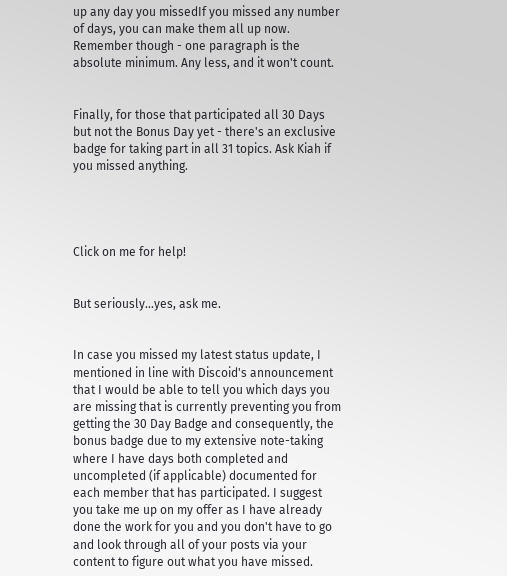up any day you missedIf you missed any number of days, you can make them all up now. Remember though - one paragraph is the absolute minimum. Any less, and it won't count.


Finally, for those that participated all 30 Days but not the Bonus Day yet - there's an exclusive badge for taking part in all 31 topics. Ask Kiah if you missed anything.




Click on me for help!


But seriously...yes, ask me.


In case you missed my latest status update, I mentioned in line with Discoid's announcement that I would be able to tell you which days you are missing that is currently preventing you from getting the 30 Day Badge and consequently, the bonus badge due to my extensive note-taking where I have days both completed and uncompleted (if applicable) documented for each member that has participated. I suggest you take me up on my offer as I have already done the work for you and you don't have to go and look through all of your posts via your content to figure out what you have missed.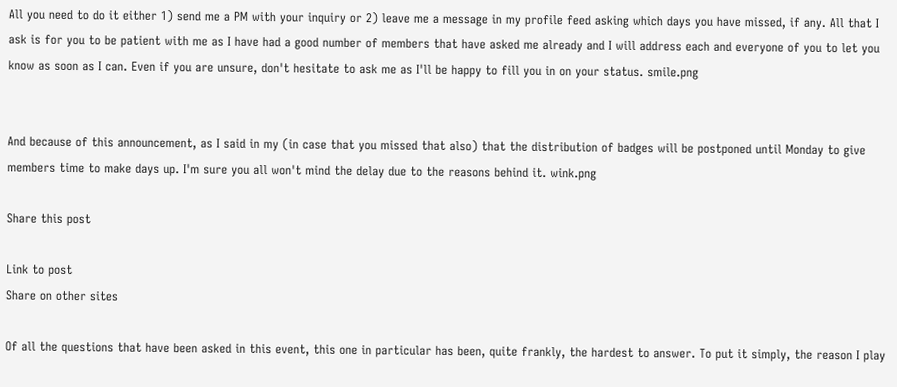All you need to do it either 1) send me a PM with your inquiry or 2) leave me a message in my profile feed asking which days you have missed, if any. All that I ask is for you to be patient with me as I have had a good number of members that have asked me already and I will address each and everyone of you to let you know as soon as I can. Even if you are unsure, don't hesitate to ask me as I'll be happy to fill you in on your status. smile.png


And because of this announcement, as I said in my (in case that you missed that also) that the distribution of badges will be postponed until Monday to give members time to make days up. I'm sure you all won't mind the delay due to the reasons behind it. wink.png

Share this post

Link to post
Share on other sites

Of all the questions that have been asked in this event, this one in particular has been, quite frankly, the hardest to answer. To put it simply, the reason I play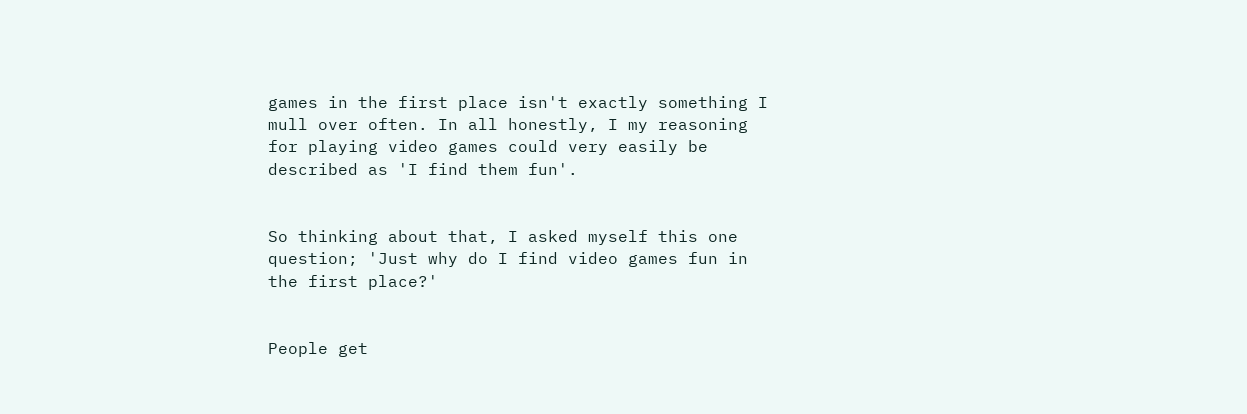games in the first place isn't exactly something I mull over often. In all honestly, I my reasoning for playing video games could very easily be described as 'I find them fun'.


So thinking about that, I asked myself this one question; 'Just why do I find video games fun in the first place?'


People get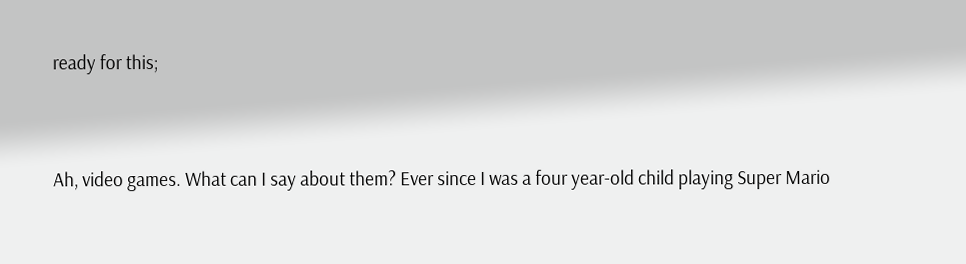ready for this;


Ah, video games. What can I say about them? Ever since I was a four year-old child playing Super Mario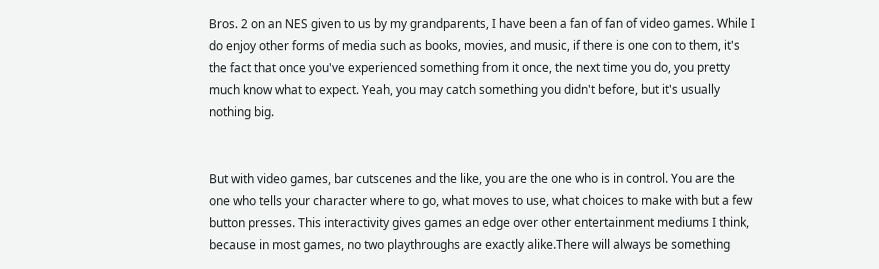Bros. 2 on an NES given to us by my grandparents, I have been a fan of fan of video games. While I do enjoy other forms of media such as books, movies, and music, if there is one con to them, it's the fact that once you've experienced something from it once, the next time you do, you pretty much know what to expect. Yeah, you may catch something you didn't before, but it's usually nothing big.


But with video games, bar cutscenes and the like, you are the one who is in control. You are the one who tells your character where to go, what moves to use, what choices to make with but a few button presses. This interactivity gives games an edge over other entertainment mediums I think, because in most games, no two playthroughs are exactly alike.There will always be something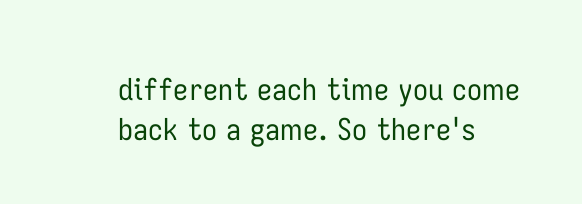different each time you come back to a game. So there's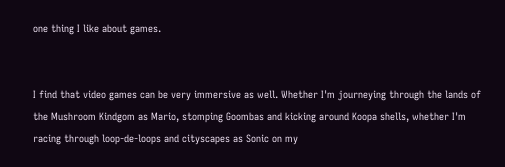one thing I like about games.


I find that video games can be very immersive as well. Whether I'm journeying through the lands of the Mushroom Kindgom as Mario, stomping Goombas and kicking around Koopa shells, whether I'm racing through loop-de-loops and cityscapes as Sonic on my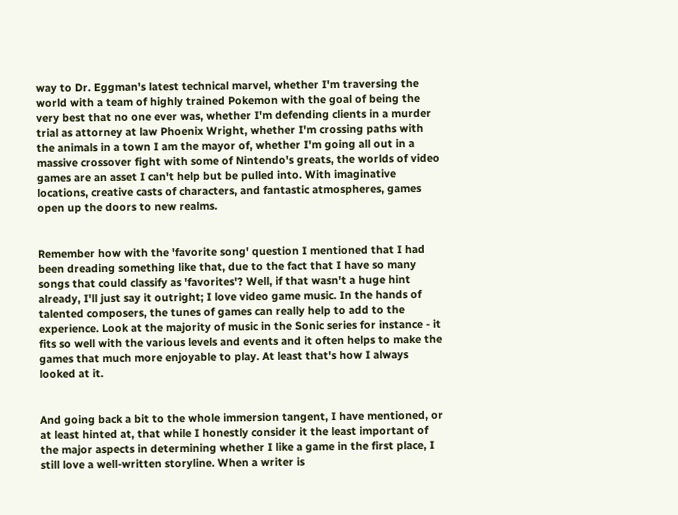way to Dr. Eggman's latest technical marvel, whether I'm traversing the world with a team of highly trained Pokemon with the goal of being the very best that no one ever was, whether I'm defending clients in a murder trial as attorney at law Phoenix Wright, whether I'm crossing paths with the animals in a town I am the mayor of, whether I'm going all out in a massive crossover fight with some of Nintendo's greats, the worlds of video games are an asset I can't help but be pulled into. With imaginative locations, creative casts of characters, and fantastic atmospheres, games open up the doors to new realms.


Remember how with the 'favorite song' question I mentioned that I had been dreading something like that, due to the fact that I have so many songs that could classify as 'favorites'? Well, if that wasn't a huge hint already, I'll just say it outright; I love video game music. In the hands of talented composers, the tunes of games can really help to add to the experience. Look at the majority of music in the Sonic series for instance - it fits so well with the various levels and events and it often helps to make the games that much more enjoyable to play. At least that's how I always looked at it.


And going back a bit to the whole immersion tangent, I have mentioned, or at least hinted at, that while I honestly consider it the least important of the major aspects in determining whether I like a game in the first place, I still love a well-written storyline. When a writer is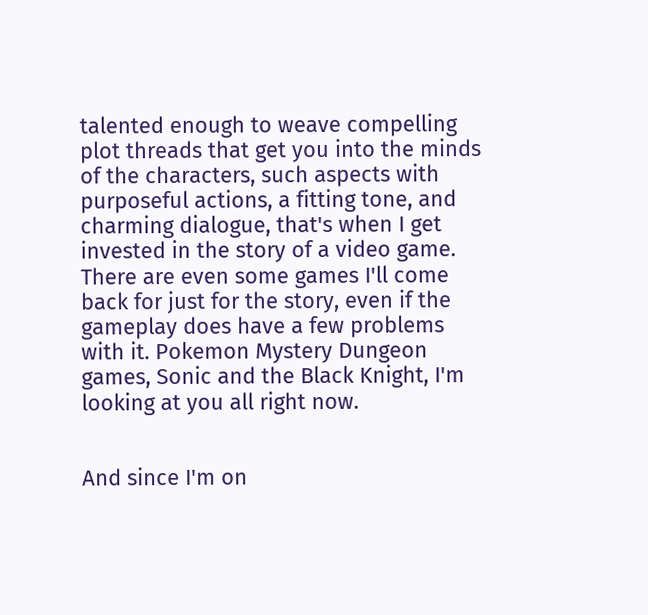talented enough to weave compelling plot threads that get you into the minds of the characters, such aspects with purposeful actions, a fitting tone, and charming dialogue, that's when I get invested in the story of a video game. There are even some games I'll come back for just for the story, even if the gameplay does have a few problems with it. Pokemon Mystery Dungeon games, Sonic and the Black Knight, I'm looking at you all right now.


And since I'm on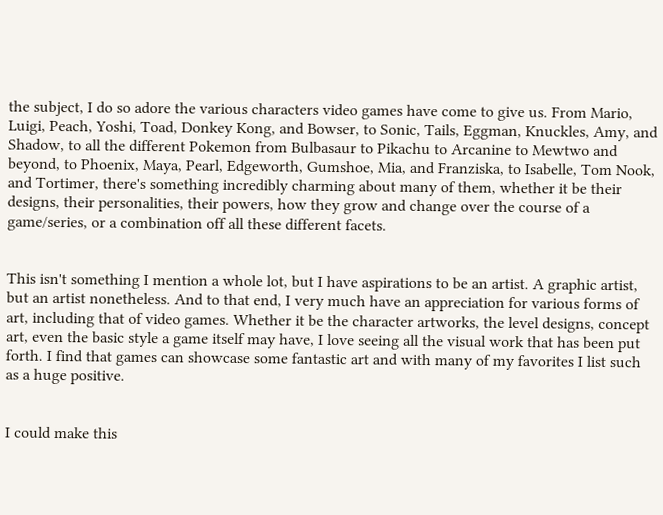the subject, I do so adore the various characters video games have come to give us. From Mario, Luigi, Peach, Yoshi, Toad, Donkey Kong, and Bowser, to Sonic, Tails, Eggman, Knuckles, Amy, and Shadow, to all the different Pokemon from Bulbasaur to Pikachu to Arcanine to Mewtwo and beyond, to Phoenix, Maya, Pearl, Edgeworth, Gumshoe, Mia, and Franziska, to Isabelle, Tom Nook, and Tortimer, there's something incredibly charming about many of them, whether it be their designs, their personalities, their powers, how they grow and change over the course of a game/series, or a combination off all these different facets.


This isn't something I mention a whole lot, but I have aspirations to be an artist. A graphic artist, but an artist nonetheless. And to that end, I very much have an appreciation for various forms of art, including that of video games. Whether it be the character artworks, the level designs, concept art, even the basic style a game itself may have, I love seeing all the visual work that has been put forth. I find that games can showcase some fantastic art and with many of my favorites I list such as a huge positive.


I could make this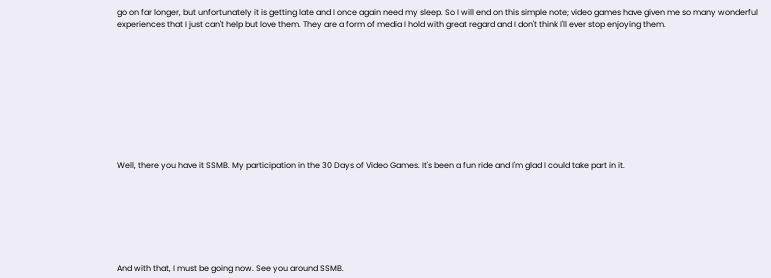go on far longer, but unfortunately it is getting late and I once again need my sleep. So I will end on this simple note; video games have given me so many wonderful experiences that I just can't help but love them. They are a form of media I hold with great regard and I don't think I'll ever stop enjoying them.










Well, there you have it SSMB. My participation in the 30 Days of Video Games. It's been a fun ride and I'm glad I could take part in it.







And with that, I must be going now. See you around SSMB.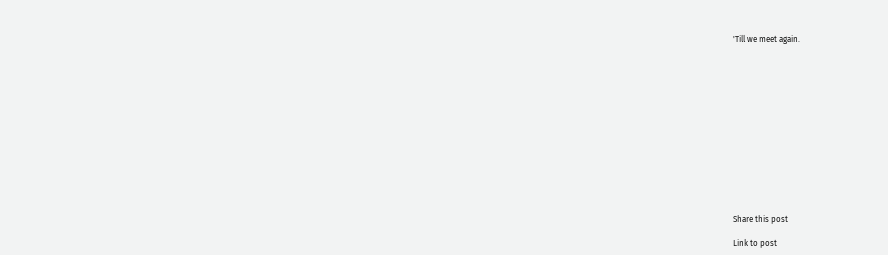'Till we meet again.














Share this post

Link to post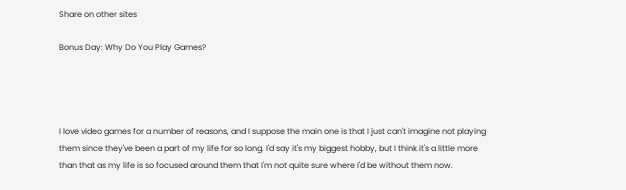Share on other sites

Bonus Day: Why Do You Play Games?




I love video games for a number of reasons, and I suppose the main one is that I just can't imagine not playing them since they've been a part of my life for so long. I'd say it's my biggest hobby, but I think it's a little more than that as my life is so focused around them that I'm not quite sure where I'd be without them now.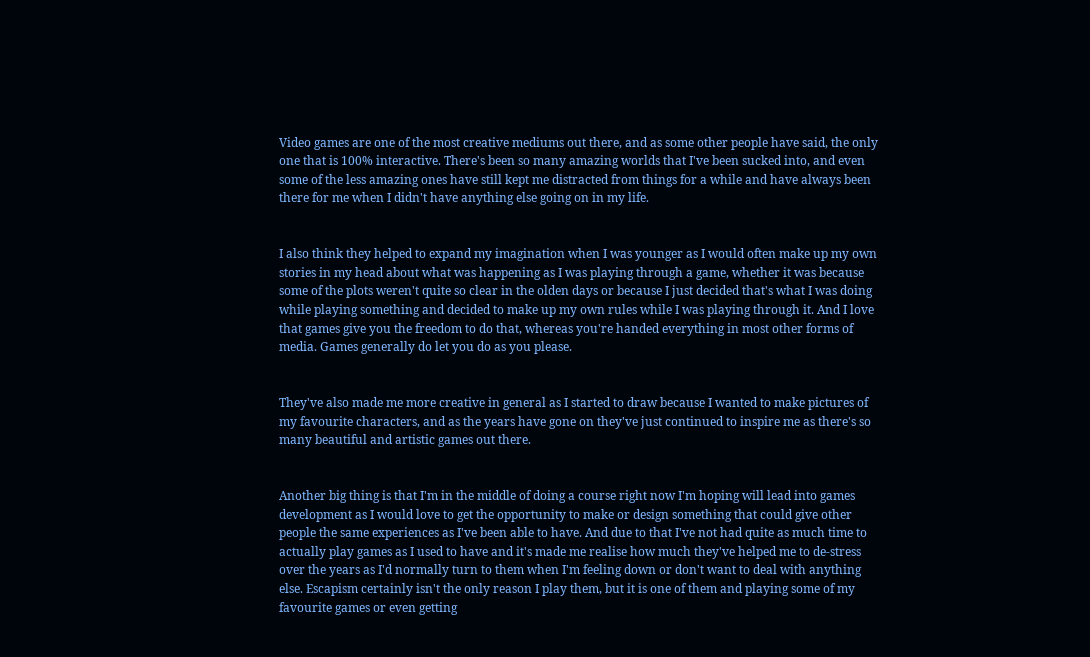Video games are one of the most creative mediums out there, and as some other people have said, the only one that is 100% interactive. There's been so many amazing worlds that I've been sucked into, and even some of the less amazing ones have still kept me distracted from things for a while and have always been there for me when I didn't have anything else going on in my life.


I also think they helped to expand my imagination when I was younger as I would often make up my own stories in my head about what was happening as I was playing through a game, whether it was because some of the plots weren't quite so clear in the olden days or because I just decided that's what I was doing while playing something and decided to make up my own rules while I was playing through it. And I love that games give you the freedom to do that, whereas you're handed everything in most other forms of media. Games generally do let you do as you please.


They've also made me more creative in general as I started to draw because I wanted to make pictures of my favourite characters, and as the years have gone on they've just continued to inspire me as there's so many beautiful and artistic games out there.


Another big thing is that I'm in the middle of doing a course right now I'm hoping will lead into games development as I would love to get the opportunity to make or design something that could give other people the same experiences as I've been able to have. And due to that I've not had quite as much time to actually play games as I used to have and it's made me realise how much they've helped me to de-stress over the years as I'd normally turn to them when I'm feeling down or don't want to deal with anything else. Escapism certainly isn't the only reason I play them, but it is one of them and playing some of my favourite games or even getting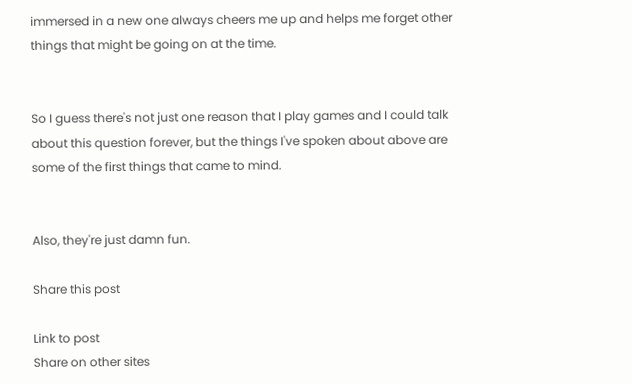immersed in a new one always cheers me up and helps me forget other things that might be going on at the time.


So I guess there's not just one reason that I play games and I could talk about this question forever, but the things I've spoken about above are some of the first things that came to mind.


Also, they're just damn fun.

Share this post

Link to post
Share on other sites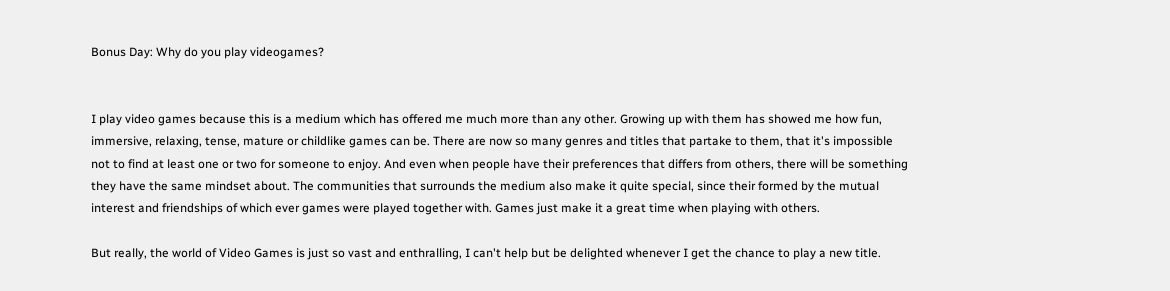Bonus Day: Why do you play videogames?


I play video games because this is a medium which has offered me much more than any other. Growing up with them has showed me how fun, immersive, relaxing, tense, mature or childlike games can be. There are now so many genres and titles that partake to them, that it's impossible not to find at least one or two for someone to enjoy. And even when people have their preferences that differs from others, there will be something they have the same mindset about. The communities that surrounds the medium also make it quite special, since their formed by the mutual interest and friendships of which ever games were played together with. Games just make it a great time when playing with others.

But really, the world of Video Games is just so vast and enthralling, I can't help but be delighted whenever I get the chance to play a new title.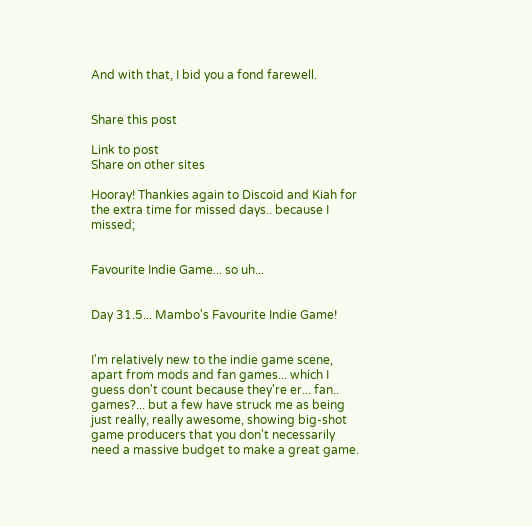And with that, I bid you a fond farewell.


Share this post

Link to post
Share on other sites

Hooray! Thankies again to Discoid and Kiah for the extra time for missed days.. because I missed;


Favourite Indie Game... so uh...


Day 31.5... Mambo's Favourite Indie Game!


I'm relatively new to the indie game scene, apart from mods and fan games... which I guess don't count because they're er... fan.. games?... but a few have struck me as being just really, really awesome, showing big-shot game producers that you don't necessarily need a massive budget to make a great game.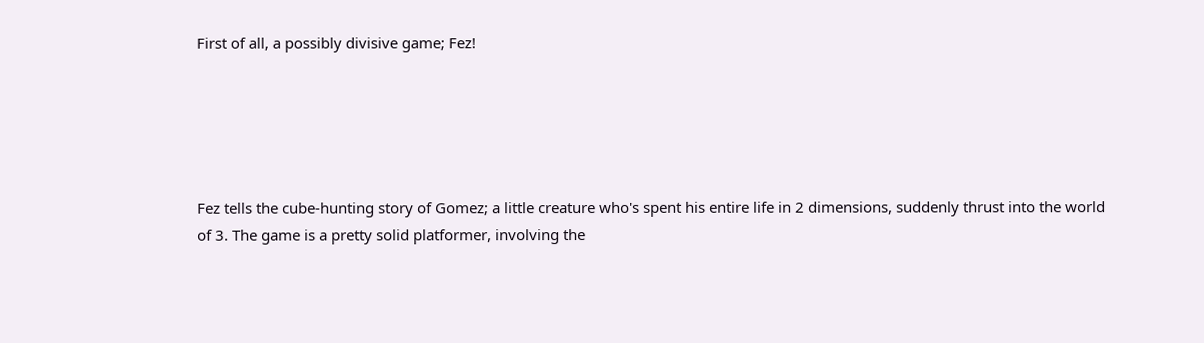First of all, a possibly divisive game; Fez!





Fez tells the cube-hunting story of Gomez; a little creature who's spent his entire life in 2 dimensions, suddenly thrust into the world of 3. The game is a pretty solid platformer, involving the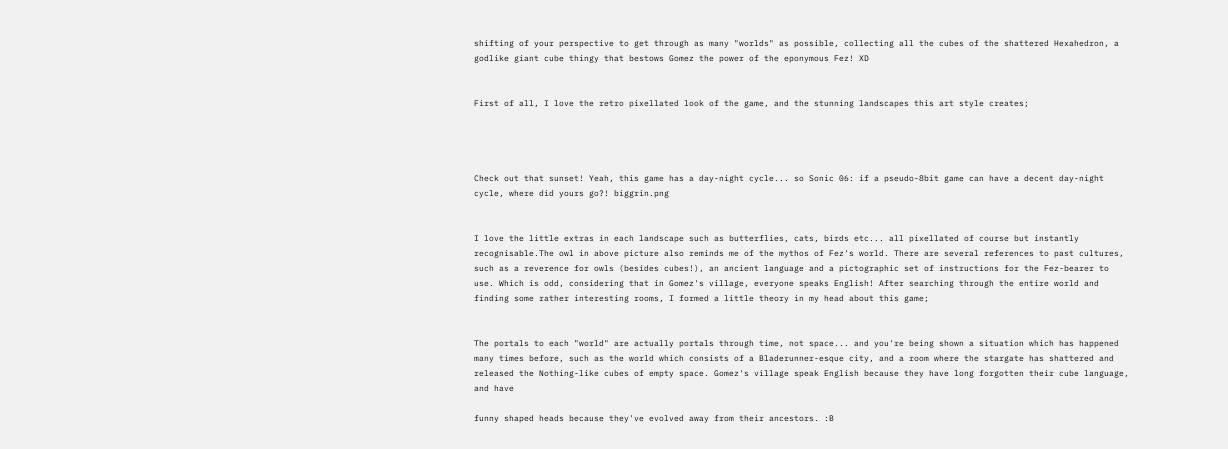shifting of your perspective to get through as many "worlds" as possible, collecting all the cubes of the shattered Hexahedron, a godlike giant cube thingy that bestows Gomez the power of the eponymous Fez! XD


First of all, I love the retro pixellated look of the game, and the stunning landscapes this art style creates;




Check out that sunset! Yeah, this game has a day-night cycle... so Sonic 06: if a pseudo-8bit game can have a decent day-night cycle, where did yours go?! biggrin.png


I love the little extras in each landscape such as butterflies, cats, birds etc... all pixellated of course but instantly recognisable.The owl in above picture also reminds me of the mythos of Fez's world. There are several references to past cultures, such as a reverence for owls (besides cubes!), an ancient language and a pictographic set of instructions for the Fez-bearer to use. Which is odd, considering that in Gomez's village, everyone speaks English! After searching through the entire world and finding some rather interesting rooms, I formed a little theory in my head about this game;


The portals to each "world" are actually portals through time, not space... and you're being shown a situation which has happened many times before, such as the world which consists of a Bladerunner-esque city, and a room where the stargate has shattered and released the Nothing-like cubes of empty space. Gomez's village speak English because they have long forgotten their cube language, and have

funny shaped heads because they've evolved away from their ancestors. :B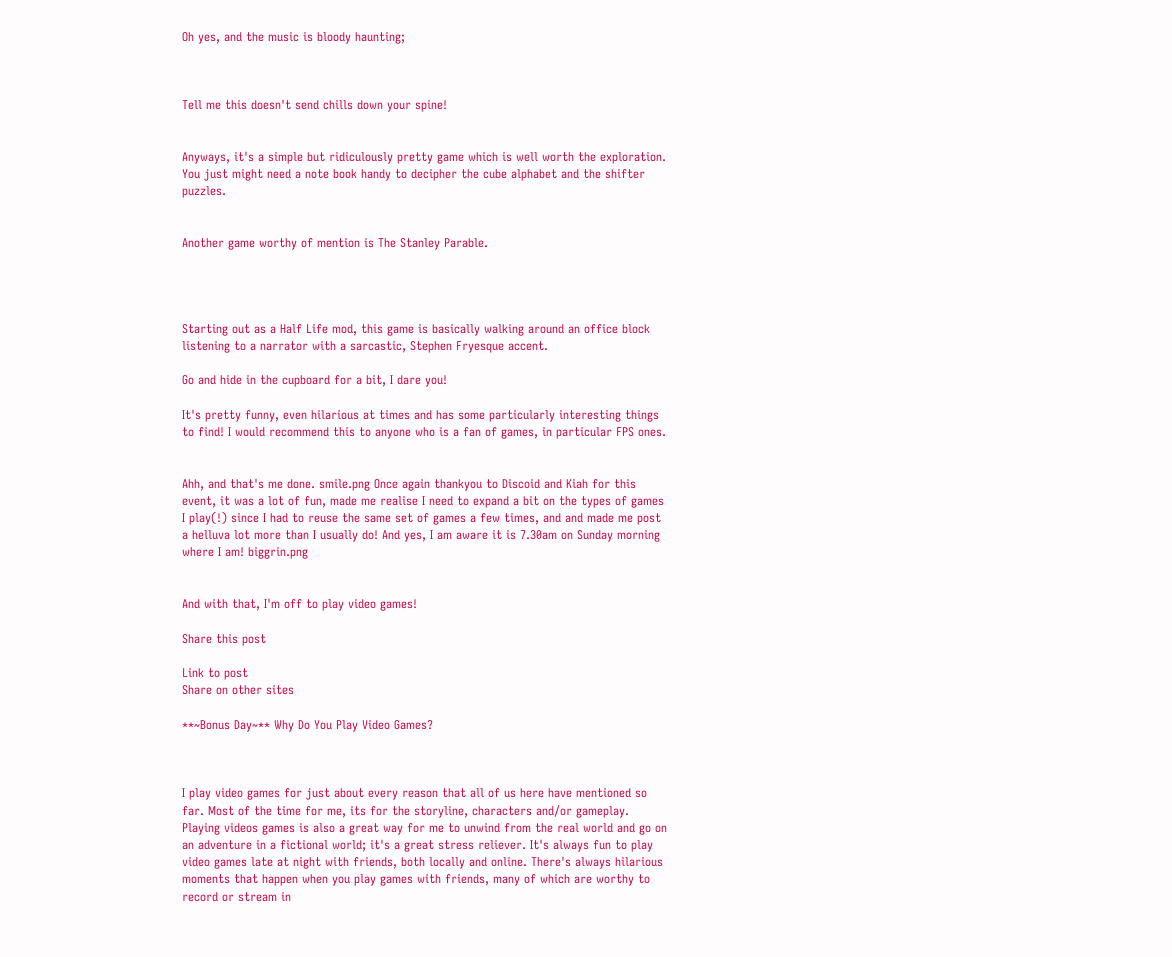Oh yes, and the music is bloody haunting;



Tell me this doesn't send chills down your spine!


Anyways, it's a simple but ridiculously pretty game which is well worth the exploration. You just might need a note book handy to decipher the cube alphabet and the shifter puzzles.


Another game worthy of mention is The Stanley Parable.




Starting out as a Half Life mod, this game is basically walking around an office block listening to a narrator with a sarcastic, Stephen Fryesque accent.

Go and hide in the cupboard for a bit, I dare you!

It's pretty funny, even hilarious at times and has some particularly interesting things to find! I would recommend this to anyone who is a fan of games, in particular FPS ones.


Ahh, and that's me done. smile.png Once again thankyou to Discoid and Kiah for this event, it was a lot of fun, made me realise I need to expand a bit on the types of games I play(!) since I had to reuse the same set of games a few times, and and made me post a helluva lot more than I usually do! And yes, I am aware it is 7.30am on Sunday morning where I am! biggrin.png


And with that, I'm off to play video games!

Share this post

Link to post
Share on other sites

**~Bonus Day~** Why Do You Play Video Games?



I play video games for just about every reason that all of us here have mentioned so far. Most of the time for me, its for the storyline, characters and/or gameplay. Playing videos games is also a great way for me to unwind from the real world and go on an adventure in a fictional world; it's a great stress reliever. It's always fun to play video games late at night with friends, both locally and online. There's always hilarious moments that happen when you play games with friends, many of which are worthy to record or stream in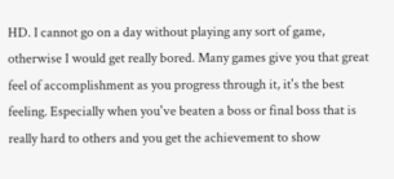HD. I cannot go on a day without playing any sort of game, otherwise I would get really bored. Many games give you that great feel of accomplishment as you progress through it, it's the best feeling. Especially when you've beaten a boss or final boss that is really hard to others and you get the achievement to show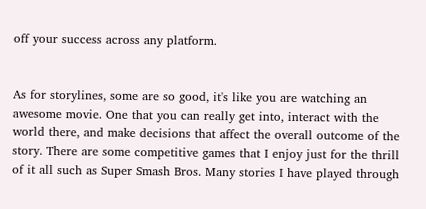off your success across any platform.


As for storylines, some are so good, it's like you are watching an awesome movie. One that you can really get into, interact with the world there, and make decisions that affect the overall outcome of the story. There are some competitive games that I enjoy just for the thrill of it all such as Super Smash Bros. Many stories I have played through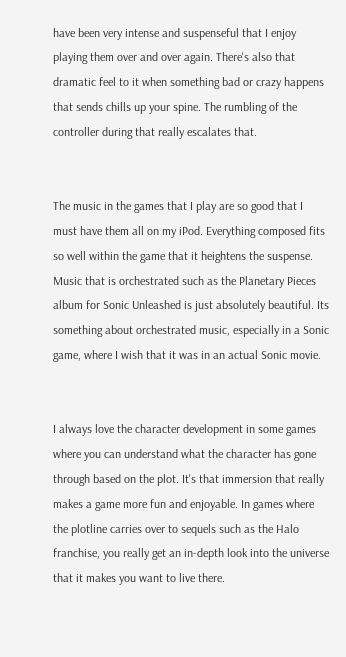have been very intense and suspenseful that I enjoy playing them over and over again. There's also that dramatic feel to it when something bad or crazy happens that sends chills up your spine. The rumbling of the controller during that really escalates that.


The music in the games that I play are so good that I must have them all on my iPod. Everything composed fits so well within the game that it heightens the suspense. Music that is orchestrated such as the Planetary Pieces album for Sonic Unleashed is just absolutely beautiful. Its something about orchestrated music, especially in a Sonic game, where I wish that it was in an actual Sonic movie.


I always love the character development in some games where you can understand what the character has gone through based on the plot. It's that immersion that really makes a game more fun and enjoyable. In games where the plotline carries over to sequels such as the Halo franchise, you really get an in-depth look into the universe that it makes you want to live there.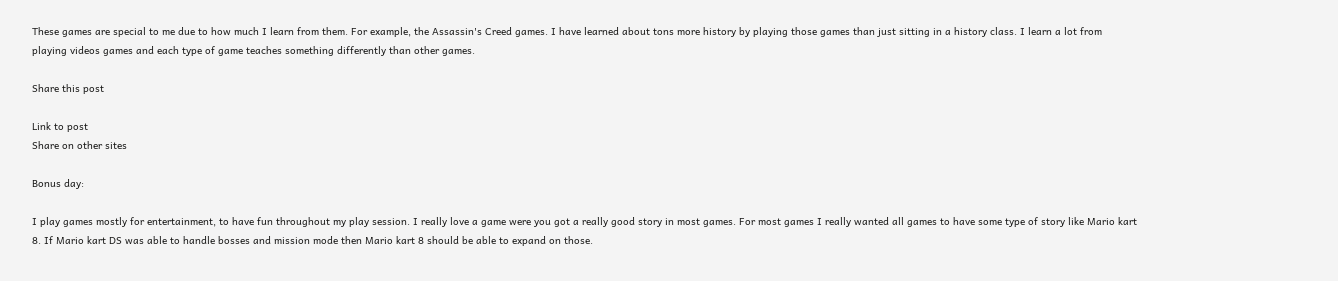These games are special to me due to how much I learn from them. For example, the Assassin's Creed games. I have learned about tons more history by playing those games than just sitting in a history class. I learn a lot from playing videos games and each type of game teaches something differently than other games.

Share this post

Link to post
Share on other sites

Bonus day:

I play games mostly for entertainment, to have fun throughout my play session. I really love a game were you got a really good story in most games. For most games I really wanted all games to have some type of story like Mario kart 8. If Mario kart DS was able to handle bosses and mission mode then Mario kart 8 should be able to expand on those.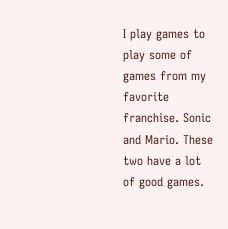I play games to play some of games from my favorite franchise. Sonic and Mario. These two have a lot of good games.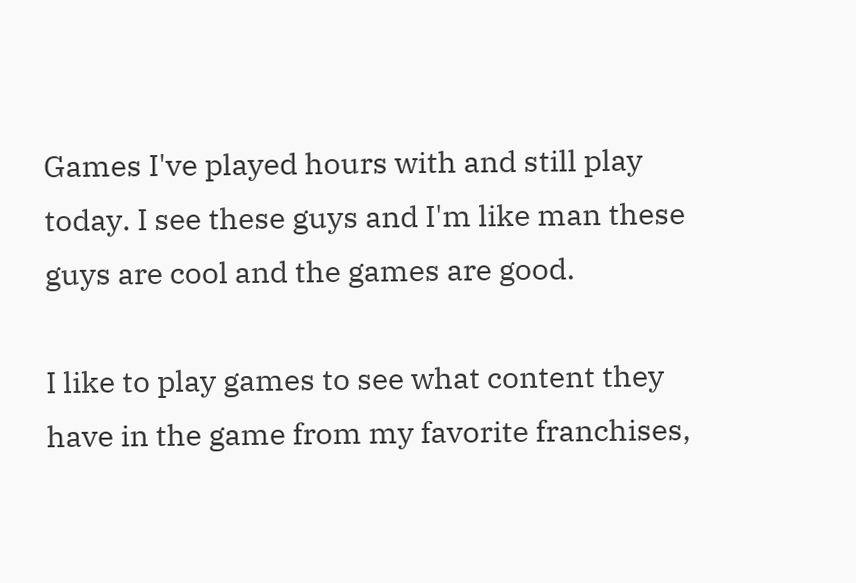Games I've played hours with and still play today. I see these guys and I'm like man these guys are cool and the games are good.

I like to play games to see what content they have in the game from my favorite franchises,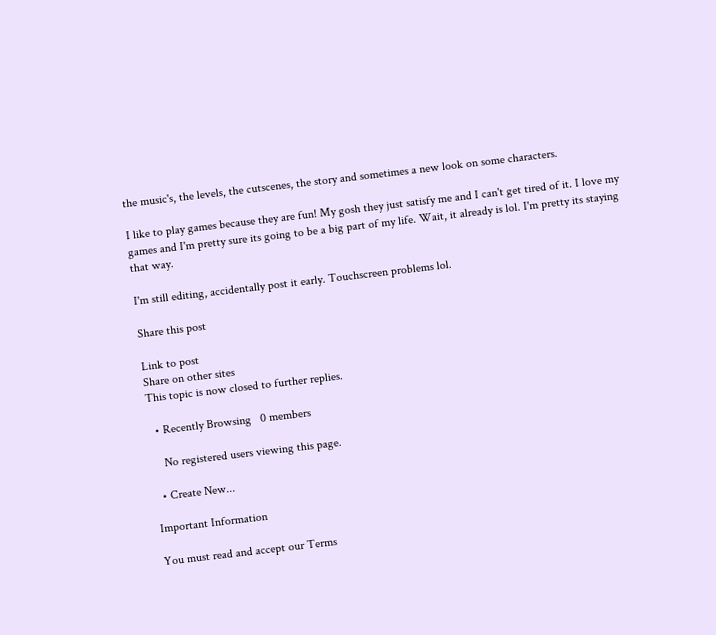the music's, the levels, the cutscenes, the story and sometimes a new look on some characters.

I like to play games because they are fun! My gosh they just satisfy me and I can't get tired of it. I love my games and I'm pretty sure its going to be a big part of my life. Wait, it already is lol. I'm pretty its staying that way.

I'm still editing, accidentally post it early. Touchscreen problems lol.

Share this post

Link to post
Share on other sites
This topic is now closed to further replies.

  • Recently Browsing   0 members

    No registered users viewing this page.

  • Create New...

Important Information

You must read and accept our Terms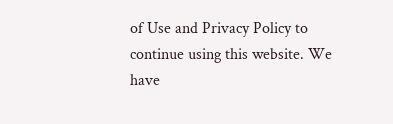of Use and Privacy Policy to continue using this website. We have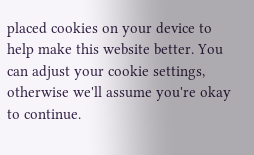placed cookies on your device to help make this website better. You can adjust your cookie settings, otherwise we'll assume you're okay to continue.